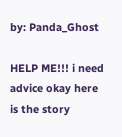by: Panda_Ghost

HELP ME!!! i need advice okay here is the story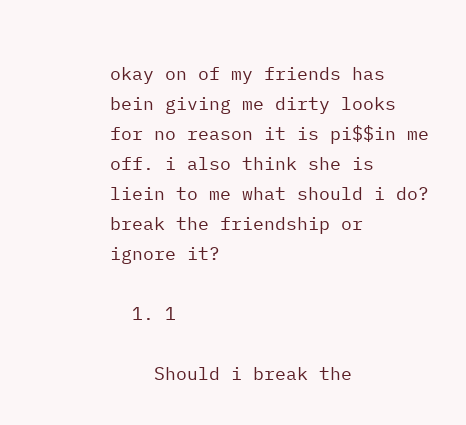okay on of my friends has bein giving me dirty looks for no reason it is pi$$in me off. i also think she is liein to me what should i do? break the friendship or ignore it?

  1. 1

    Should i break the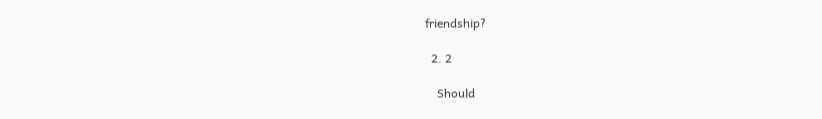friendship?

  2. 2

    Should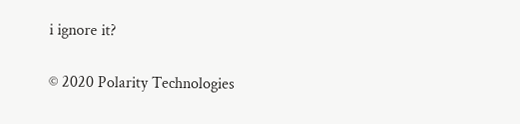i ignore it?

© 2020 Polarity Technologies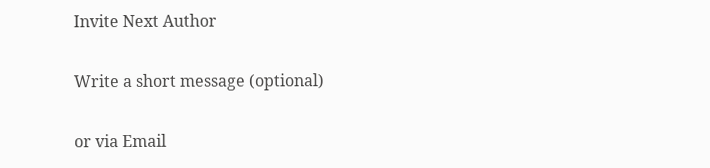Invite Next Author

Write a short message (optional)

or via Email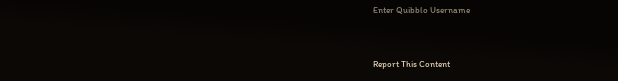Enter Quibblo Username


Report This Content